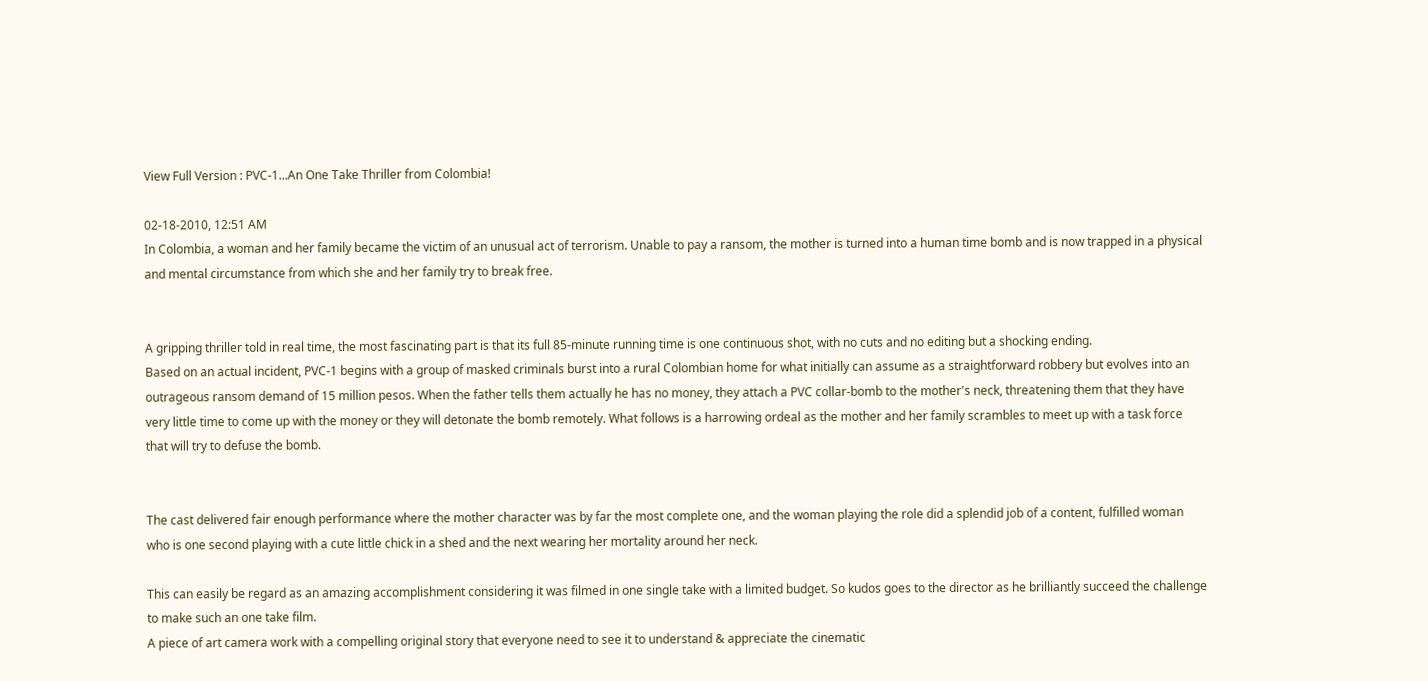View Full Version : PVC-1...An One Take Thriller from Colombia!

02-18-2010, 12:51 AM
In Colombia, a woman and her family became the victim of an unusual act of terrorism. Unable to pay a ransom, the mother is turned into a human time bomb and is now trapped in a physical and mental circumstance from which she and her family try to break free.


A gripping thriller told in real time, the most fascinating part is that its full 85-minute running time is one continuous shot, with no cuts and no editing but a shocking ending.
Based on an actual incident, PVC-1 begins with a group of masked criminals burst into a rural Colombian home for what initially can assume as a straightforward robbery but evolves into an outrageous ransom demand of 15 million pesos. When the father tells them actually he has no money, they attach a PVC collar-bomb to the mother's neck, threatening them that they have very little time to come up with the money or they will detonate the bomb remotely. What follows is a harrowing ordeal as the mother and her family scrambles to meet up with a task force that will try to defuse the bomb.


The cast delivered fair enough performance where the mother character was by far the most complete one, and the woman playing the role did a splendid job of a content, fulfilled woman who is one second playing with a cute little chick in a shed and the next wearing her mortality around her neck.

This can easily be regard as an amazing accomplishment considering it was filmed in one single take with a limited budget. So kudos goes to the director as he brilliantly succeed the challenge to make such an one take film.
A piece of art camera work with a compelling original story that everyone need to see it to understand & appreciate the cinematic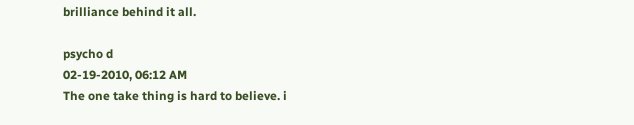brilliance behind it all.

psycho d
02-19-2010, 06:12 AM
The one take thing is hard to believe. i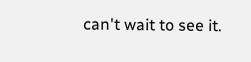can't wait to see it.